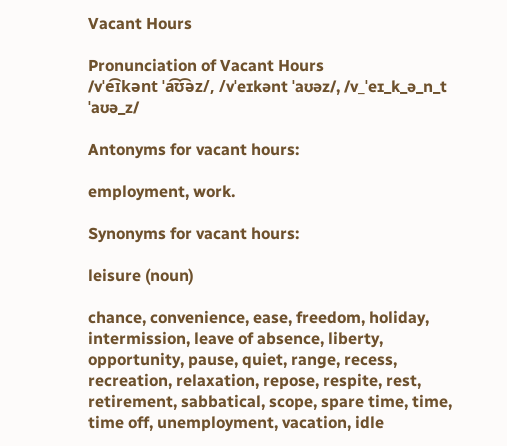Vacant Hours

Pronunciation of Vacant Hours
/vˈe͡ɪkənt ˈa͡ʊ͡əz/, /vˈeɪkənt ˈaʊəz/, /v_ˈeɪ_k_ə_n_t ˈaʊə_z/

Antonyms for vacant hours:

employment, work.

Synonyms for vacant hours:

leisure (noun)

chance, convenience, ease, freedom, holiday, intermission, leave of absence, liberty, opportunity, pause, quiet, range, recess, recreation, relaxation, repose, respite, rest, retirement, sabbatical, scope, spare time, time, time off, unemployment, vacation, idle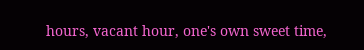hours, vacant hour, one's own sweet time,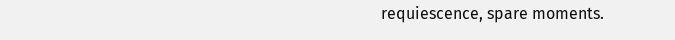requiescence, spare moments.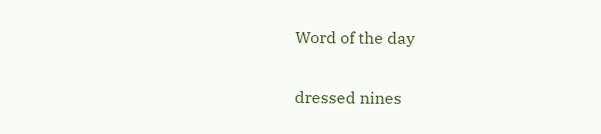Word of the day

dressed nines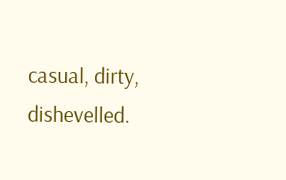casual, dirty, dishevelled.